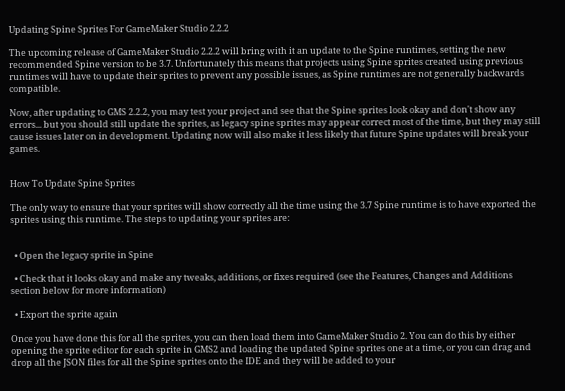Updating Spine Sprites For GameMaker Studio 2.2.2

The upcoming release of GameMaker Studio 2.2.2 will bring with it an update to the Spine runtimes, setting the new recommended Spine version to be 3.7. Unfortunately this means that projects using Spine sprites created using previous runtimes will have to update their sprites to prevent any possible issues, as Spine runtimes are not generally backwards compatible.

Now, after updating to GMS 2.2.2, you may test your project and see that the Spine sprites look okay and don't show any errors... but you should still update the sprites, as legacy spine sprites may appear correct most of the time, but they may still cause issues later on in development. Updating now will also make it less likely that future Spine updates will break your games.


How To Update Spine Sprites

The only way to ensure that your sprites will show correctly all the time using the 3.7 Spine runtime is to have exported the sprites using this runtime. The steps to updating your sprites are:


  • Open the legacy sprite in Spine

  • Check that it looks okay and make any tweaks, additions, or fixes required (see the Features, Changes and Additions section below for more information)

  • Export the sprite again

Once you have done this for all the sprites, you can then load them into GameMaker Studio 2. You can do this by either opening the sprite editor for each sprite in GMS2 and loading the updated Spine sprites one at a time, or you can drag and drop all the JSON files for all the Spine sprites onto the IDE and they will be added to your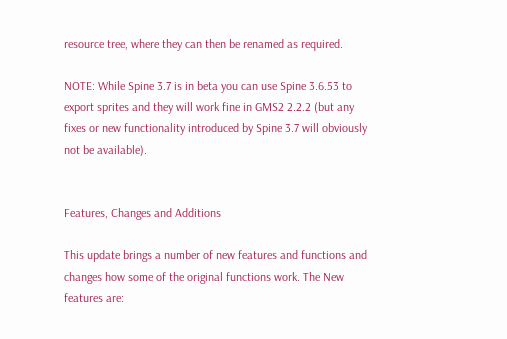resource tree, where they can then be renamed as required.

NOTE: While Spine 3.7 is in beta you can use Spine 3.6.53 to export sprites and they will work fine in GMS2 2.2.2 (but any fixes or new functionality introduced by Spine 3.7 will obviously not be available).


Features, Changes and Additions

This update brings a number of new features and functions and changes how some of the original functions work. The New features are: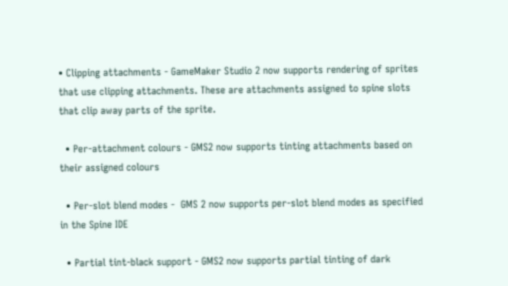• Clipping attachments - GameMaker Studio 2 now supports rendering of sprites that use clipping attachments. These are attachments assigned to spine slots that clip away parts of the sprite.

  • Per-attachment colours - GMS2 now supports tinting attachments based on their assigned colours

  • Per-slot blend modes -  GMS 2 now supports per-slot blend modes as specified in the Spine IDE

  • Partial tint-black support - GMS2 now supports partial tinting of dark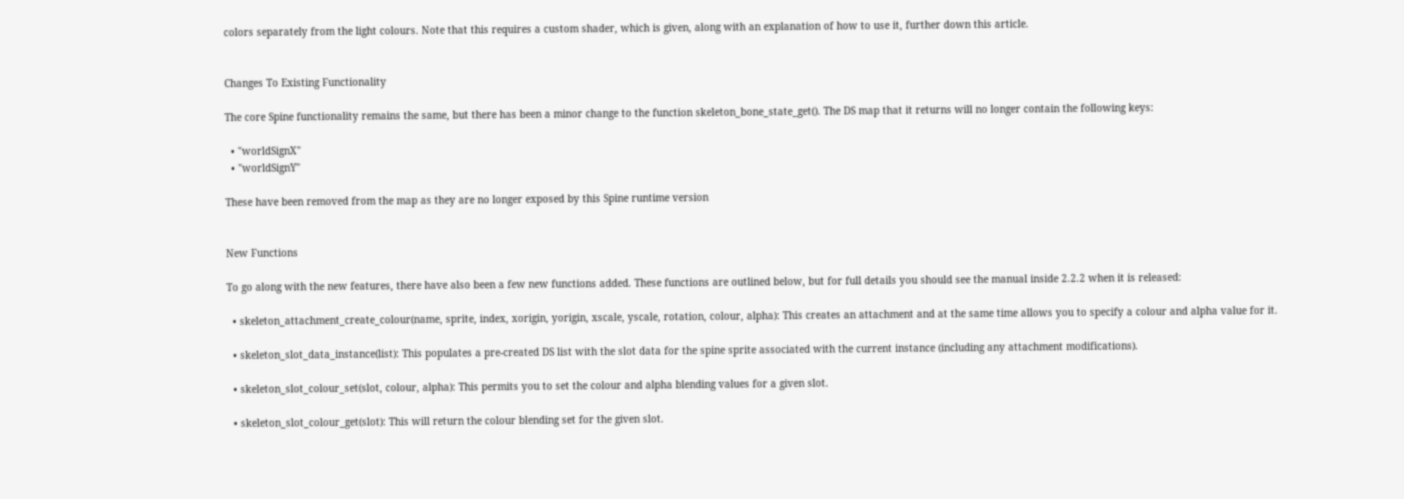colors separately from the light colours. Note that this requires a custom shader, which is given, along with an explanation of how to use it, further down this article.


Changes To Existing Functionality

The core Spine functionality remains the same, but there has been a minor change to the function skeleton_bone_state_get(). The DS map that it returns will no longer contain the following keys:

  • "worldSignX"
  • "worldSignY"

These have been removed from the map as they are no longer exposed by this Spine runtime version


New Functions

To go along with the new features, there have also been a few new functions added. These functions are outlined below, but for full details you should see the manual inside 2.2.2 when it is released:

  • skeleton_attachment_create_colour(name, sprite, index, xorigin, yorigin, xscale, yscale, rotation, colour, alpha): This creates an attachment and at the same time allows you to specify a colour and alpha value for it.

  • skeleton_slot_data_instance(list): This populates a pre-created DS list with the slot data for the spine sprite associated with the current instance (including any attachment modifications).

  • skeleton_slot_colour_set(slot, colour, alpha): This permits you to set the colour and alpha blending values for a given slot.

  • skeleton_slot_colour_get(slot): This will return the colour blending set for the given slot.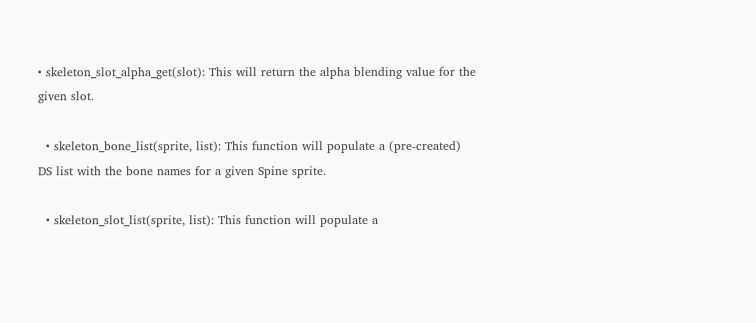• skeleton_slot_alpha_get(slot): This will return the alpha blending value for the given slot.

  • skeleton_bone_list(sprite, list): This function will populate a (pre-created) DS list with the bone names for a given Spine sprite.

  • skeleton_slot_list(sprite, list): This function will populate a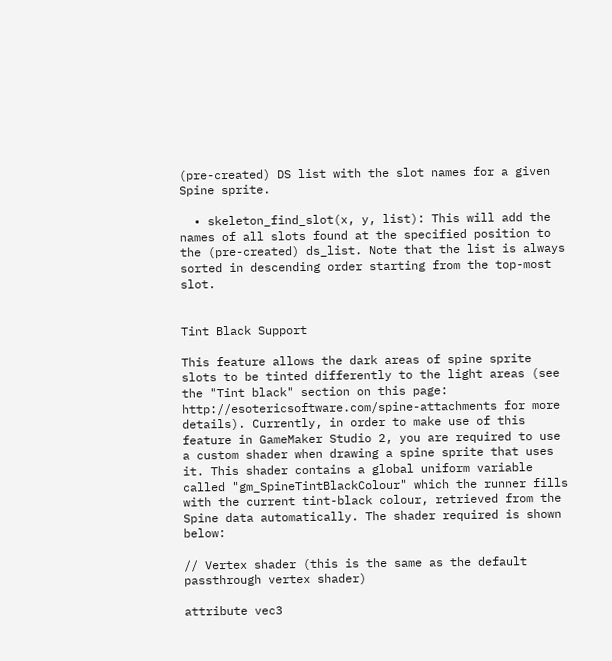(pre-created) DS list with the slot names for a given Spine sprite.

  • skeleton_find_slot(x, y, list): This will add the names of all slots found at the specified position to the (pre-created) ds_list. Note that the list is always sorted in descending order starting from the top-most slot.


Tint Black Support

This feature allows the dark areas of spine sprite slots to be tinted differently to the light areas (see the "Tint black" section on this page: http://esotericsoftware.com/spine-attachments for more details). Currently, in order to make use of this feature in GameMaker Studio 2, you are required to use a custom shader when drawing a spine sprite that uses it. This shader contains a global uniform variable called "gm_SpineTintBlackColour" which the runner fills with the current tint-black colour, retrieved from the Spine data automatically. The shader required is shown below:

// Vertex shader (this is the same as the default passthrough vertex shader)

attribute vec3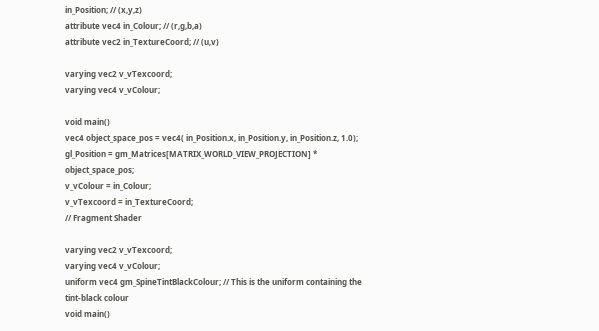in_Position; // (x,y,z)
attribute vec4 in_Colour; // (r,g,b,a)
attribute vec2 in_TextureCoord; // (u,v)

varying vec2 v_vTexcoord;
varying vec4 v_vColour;

void main()
vec4 object_space_pos = vec4( in_Position.x, in_Position.y, in_Position.z, 1.0);
gl_Position = gm_Matrices[MATRIX_WORLD_VIEW_PROJECTION] * object_space_pos;
v_vColour = in_Colour;
v_vTexcoord = in_TextureCoord;
// Fragment Shader

varying vec2 v_vTexcoord;
varying vec4 v_vColour;
uniform vec4 gm_SpineTintBlackColour; // This is the uniform containing the tint-black colour
void main()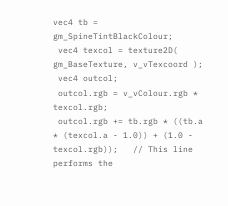vec4 tb = gm_SpineTintBlackColour;
 vec4 texcol = texture2D( gm_BaseTexture, v_vTexcoord );
 vec4 outcol;
 outcol.rgb = v_vColour.rgb * texcol.rgb;
 outcol.rgb += tb.rgb * ((tb.a * (texcol.a - 1.0)) + (1.0 - texcol.rgb));   // This line performs the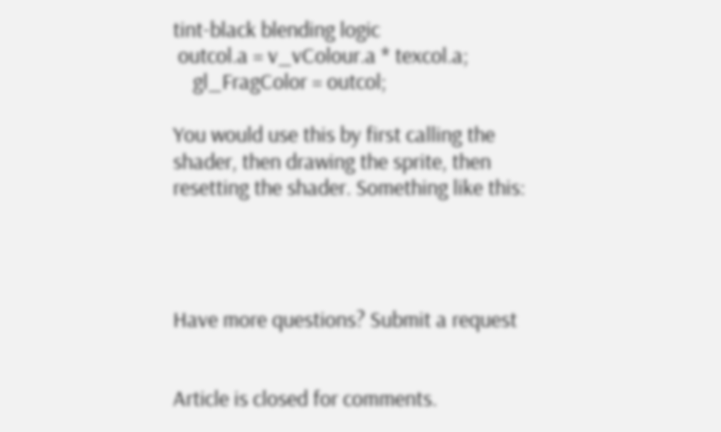tint-black blending logic
 outcol.a = v_vColour.a * texcol.a;
    gl_FragColor = outcol;

You would use this by first calling the shader, then drawing the sprite, then resetting the shader. Something like this:




Have more questions? Submit a request


Article is closed for comments.